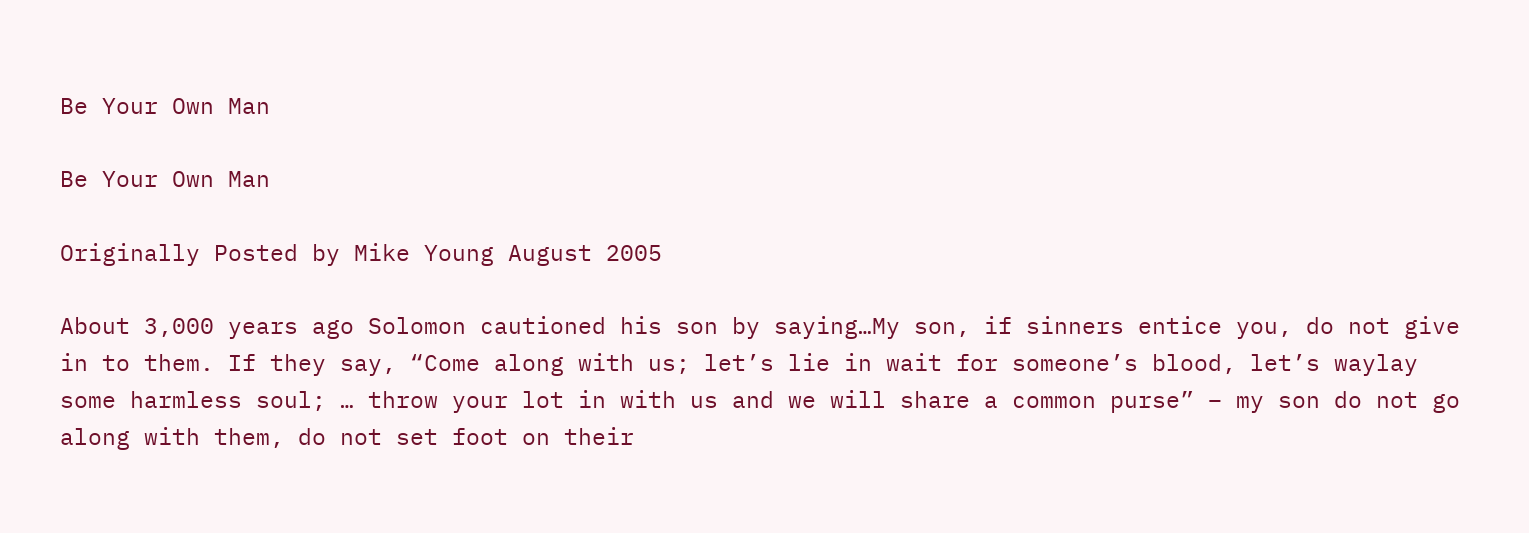Be Your Own Man

Be Your Own Man

Originally Posted by Mike Young August 2005

About 3,000 years ago Solomon cautioned his son by saying…My son, if sinners entice you, do not give in to them. If they say, “Come along with us; let’s lie in wait for someone’s blood, let’s waylay some harmless soul; … throw your lot in with us and we will share a common purse” – my son do not go along with them, do not set foot on their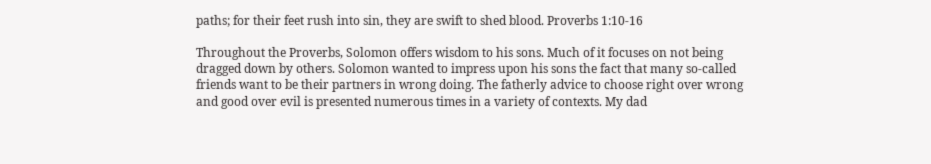paths; for their feet rush into sin, they are swift to shed blood. Proverbs 1:10-16

Throughout the Proverbs, Solomon offers wisdom to his sons. Much of it focuses on not being dragged down by others. Solomon wanted to impress upon his sons the fact that many so-called friends want to be their partners in wrong doing. The fatherly advice to choose right over wrong and good over evil is presented numerous times in a variety of contexts. My dad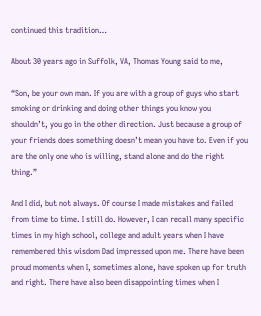continued this tradition…

About 30 years ago in Suffolk, VA, Thomas Young said to me,

“Son, be your own man. If you are with a group of guys who start smoking or drinking and doing other things you know you shouldn’t, you go in the other direction. Just because a group of your friends does something doesn’t mean you have to. Even if you are the only one who is willing, stand alone and do the right thing.”

And I did, but not always. Of course I made mistakes and failed from time to time. I still do. However, I can recall many specific times in my high school, college and adult years when I have remembered this wisdom Dad impressed upon me. There have been proud moments when I, sometimes alone, have spoken up for truth and right. There have also been disappointing times when I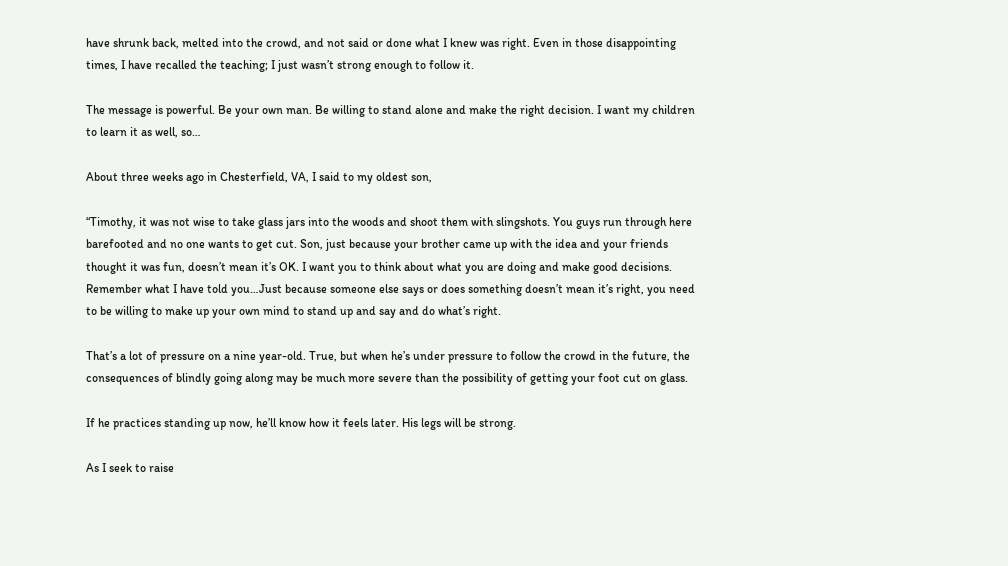have shrunk back, melted into the crowd, and not said or done what I knew was right. Even in those disappointing times, I have recalled the teaching; I just wasn’t strong enough to follow it.

The message is powerful. Be your own man. Be willing to stand alone and make the right decision. I want my children to learn it as well, so…

About three weeks ago in Chesterfield, VA, I said to my oldest son,

“Timothy, it was not wise to take glass jars into the woods and shoot them with slingshots. You guys run through here barefooted and no one wants to get cut. Son, just because your brother came up with the idea and your friends thought it was fun, doesn’t mean it’s OK. I want you to think about what you are doing and make good decisions. Remember what I have told you…Just because someone else says or does something doesn’t mean it’s right, you need to be willing to make up your own mind to stand up and say and do what’s right.

That’s a lot of pressure on a nine year-old. True, but when he’s under pressure to follow the crowd in the future, the consequences of blindly going along may be much more severe than the possibility of getting your foot cut on glass.

If he practices standing up now, he’ll know how it feels later. His legs will be strong.

As I seek to raise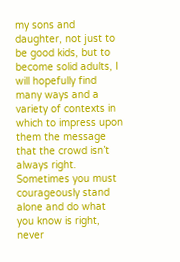my sons and daughter, not just to be good kids, but to become solid adults, I will hopefully find many ways and a variety of contexts in which to impress upon them the message that the crowd isn’t always right. Sometimes you must courageously stand alone and do what you know is right, never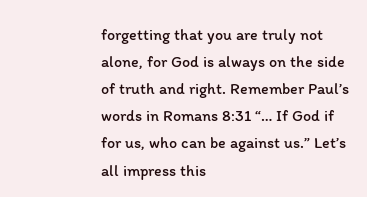forgetting that you are truly not alone, for God is always on the side of truth and right. Remember Paul’s words in Romans 8:31 “… If God if for us, who can be against us.” Let’s all impress this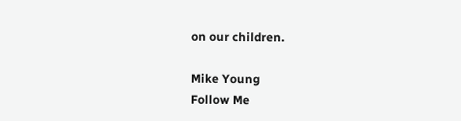on our children.

Mike Young
Follow Me